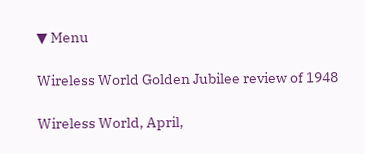▼ Menu

Wireless World Golden Jubilee review of 1948

Wireless World, April,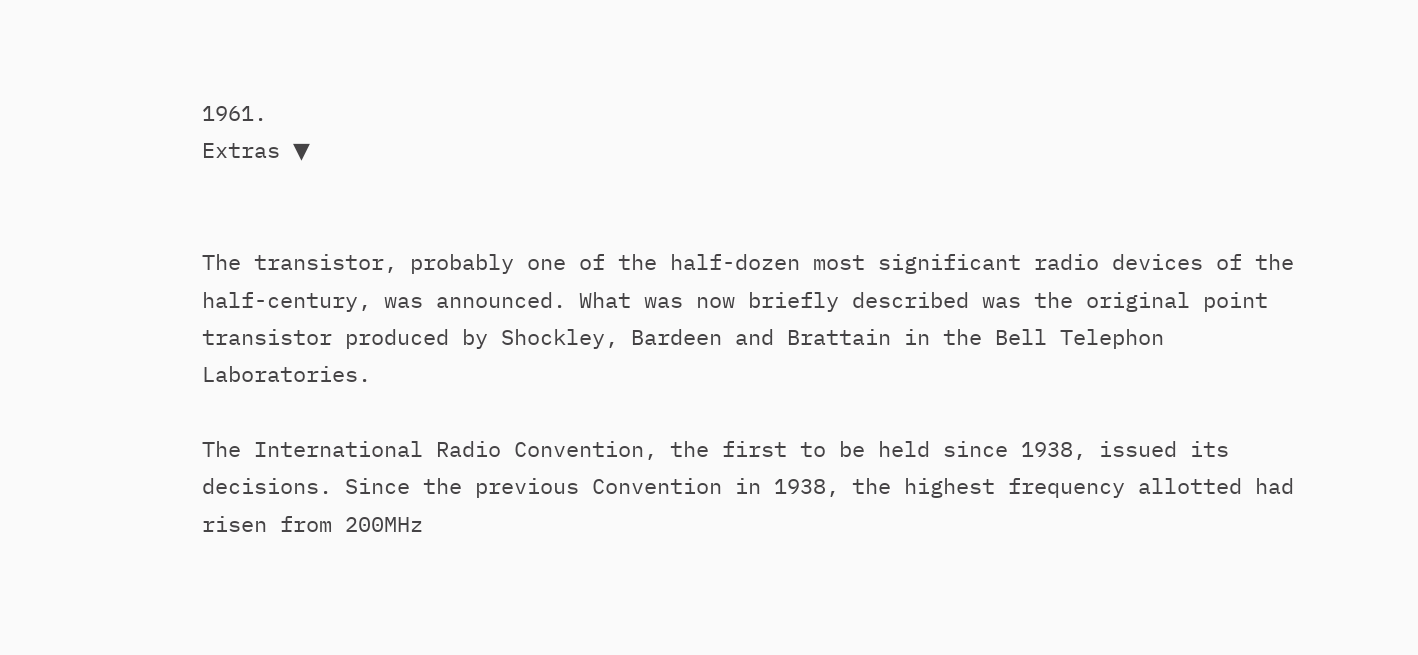1961.
Extras ▼


The transistor, probably one of the half-dozen most significant radio devices of the half-century, was announced. What was now briefly described was the original point transistor produced by Shockley, Bardeen and Brattain in the Bell Telephon Laboratories.

The International Radio Convention, the first to be held since 1938, issued its decisions. Since the previous Convention in 1938, the highest frequency allotted had risen from 200MHz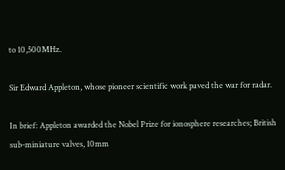to 10,500MHz.

Sir Edward Appleton, whose pioneer scientific work paved the war for radar.

In brief: Appleton awarded the Nobel Prize for ionosphere researches; British sub-miniature valves, 10mm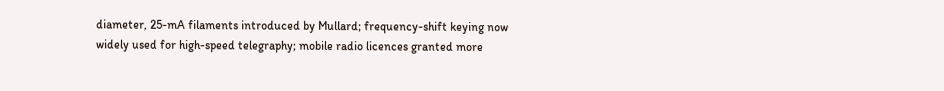diameter, 25-mA filaments introduced by Mullard; frequency-shift keying now widely used for high-speed telegraphy; mobile radio licences granted more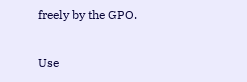freely by the GPO.

Use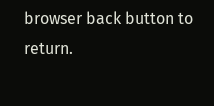browser back button to return.